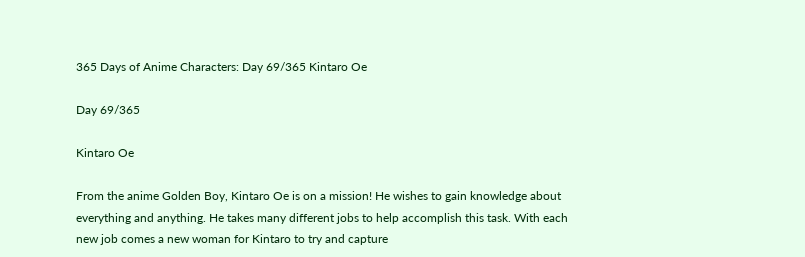365 Days of Anime Characters: Day 69/365 Kintaro Oe

Day 69/365

Kintaro Oe

From the anime Golden Boy, Kintaro Oe is on a mission! He wishes to gain knowledge about everything and anything. He takes many different jobs to help accomplish this task. With each new job comes a new woman for Kintaro to try and capture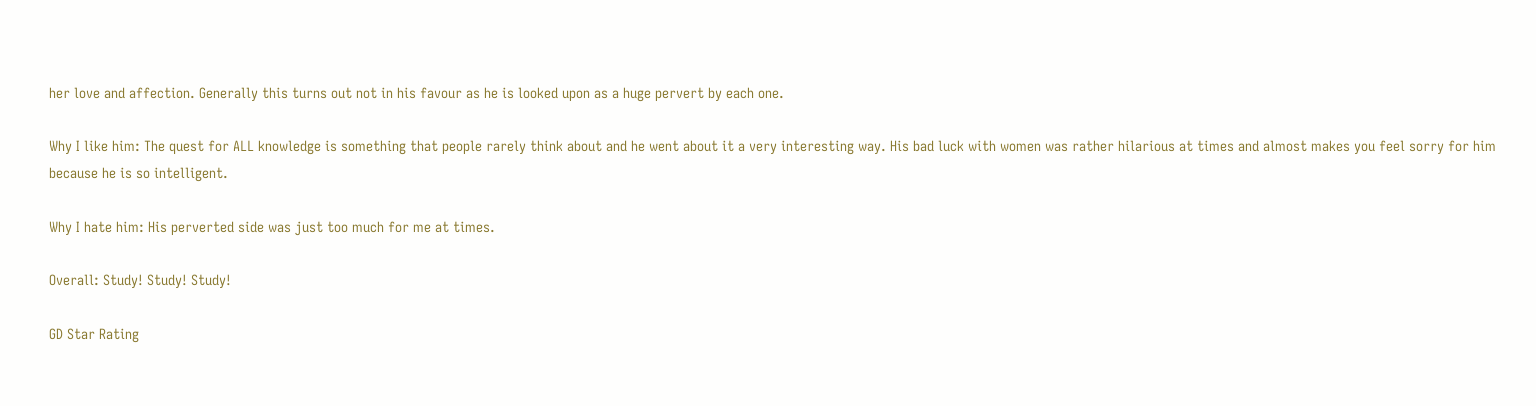her love and affection. Generally this turns out not in his favour as he is looked upon as a huge pervert by each one.

Why I like him: The quest for ALL knowledge is something that people rarely think about and he went about it a very interesting way. His bad luck with women was rather hilarious at times and almost makes you feel sorry for him because he is so intelligent.

Why I hate him: His perverted side was just too much for me at times.

Overall: Study! Study! Study!

GD Star Rating